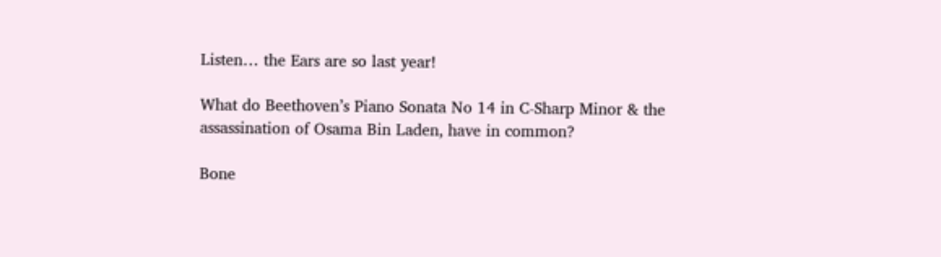Listen… the Ears are so last year!

What do Beethoven’s Piano Sonata No 14 in C-Sharp Minor & the
assassination of Osama Bin Laden, have in common?

Bone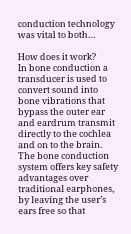conduction technology was vital to both…

How does it work?
In bone conduction a transducer is used to convert sound into bone vibrations that bypass the outer ear and eardrum transmit directly to the cochlea and on to the brain.
The bone conduction system offers key safety advantages over traditional earphones, by leaving the user’s ears free so that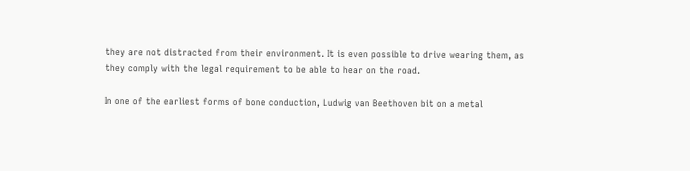they are not distracted from their environment. It is even possible to drive wearing them, as they comply with the legal requirement to be able to hear on the road.

In one of the earliest forms of bone conduction, Ludwig van Beethoven bit on a metal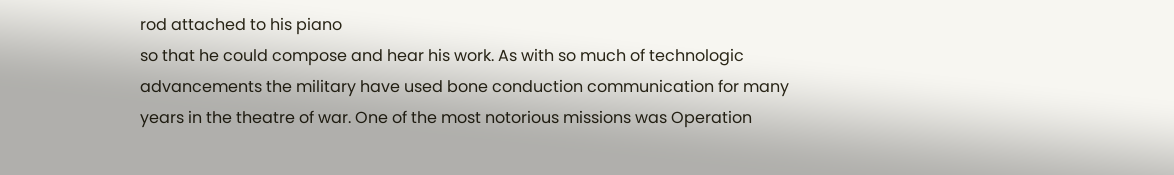rod attached to his piano
so that he could compose and hear his work. As with so much of technologic
advancements the military have used bone conduction communication for many
years in the theatre of war. One of the most notorious missions was Operation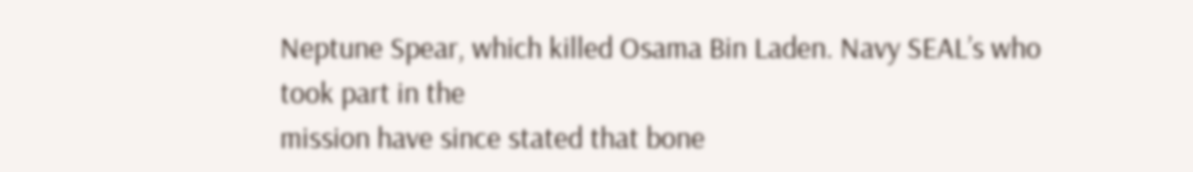Neptune Spear, which killed Osama Bin Laden. Navy SEAL’s who took part in the
mission have since stated that bone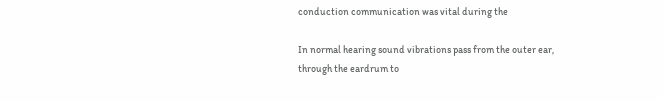conduction communication was vital during the

In normal hearing sound vibrations pass from the outer ear,
through the eardrum to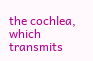the cochlea, which transmits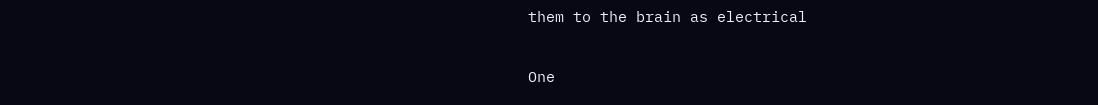them to the brain as electrical

One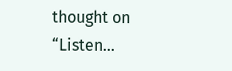thought on “Listen…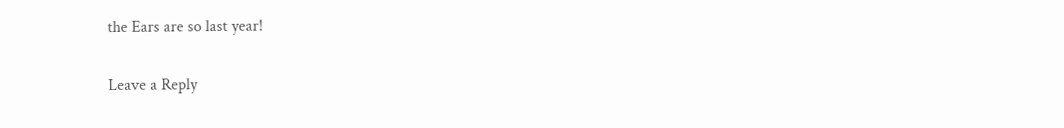the Ears are so last year!

Leave a Reply